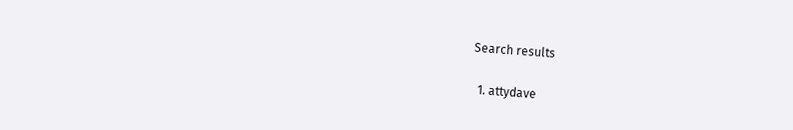Search results

  1. attydave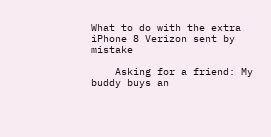What to do with the extra iPhone 8 Verizon sent by mistake

    Asking for a friend: My buddy buys an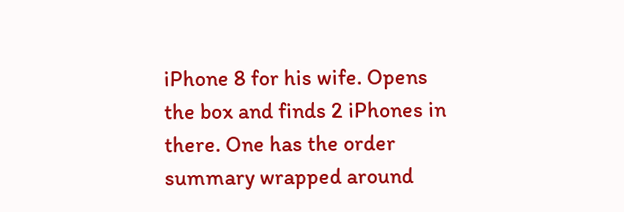iPhone 8 for his wife. Opens the box and finds 2 iPhones in there. One has the order summary wrapped around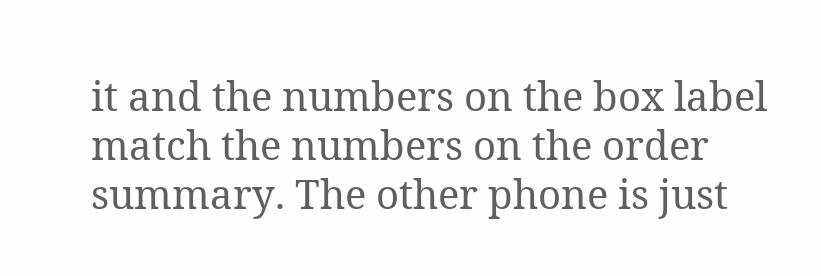it and the numbers on the box label match the numbers on the order summary. The other phone is just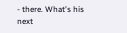- there. What's his next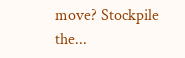move? Stockpile the...